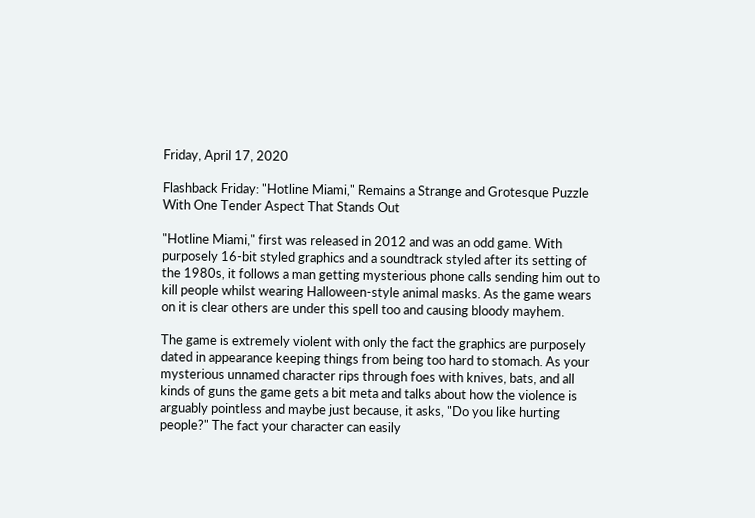Friday, April 17, 2020

Flashback Friday: "Hotline Miami," Remains a Strange and Grotesque Puzzle With One Tender Aspect That Stands Out

"Hotline Miami," first was released in 2012 and was an odd game. With purposely 16-bit styled graphics and a soundtrack styled after its setting of the 1980s, it follows a man getting mysterious phone calls sending him out to kill people whilst wearing Halloween-style animal masks. As the game wears on it is clear others are under this spell too and causing bloody mayhem.

The game is extremely violent with only the fact the graphics are purposely dated in appearance keeping things from being too hard to stomach. As your mysterious unnamed character rips through foes with knives, bats, and all kinds of guns the game gets a bit meta and talks about how the violence is arguably pointless and maybe just because, it asks, "Do you like hurting people?" The fact your character can easily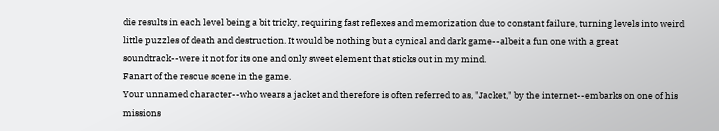die results in each level being a bit tricky, requiring fast reflexes and memorization due to constant failure, turning levels into weird little puzzles of death and destruction. It would be nothing but a cynical and dark game--albeit a fun one with a great soundtrack--were it not for its one and only sweet element that sticks out in my mind.
Fanart of the rescue scene in the game.
Your unnamed character--who wears a jacket and therefore is often referred to as, "Jacket," by the internet--embarks on one of his missions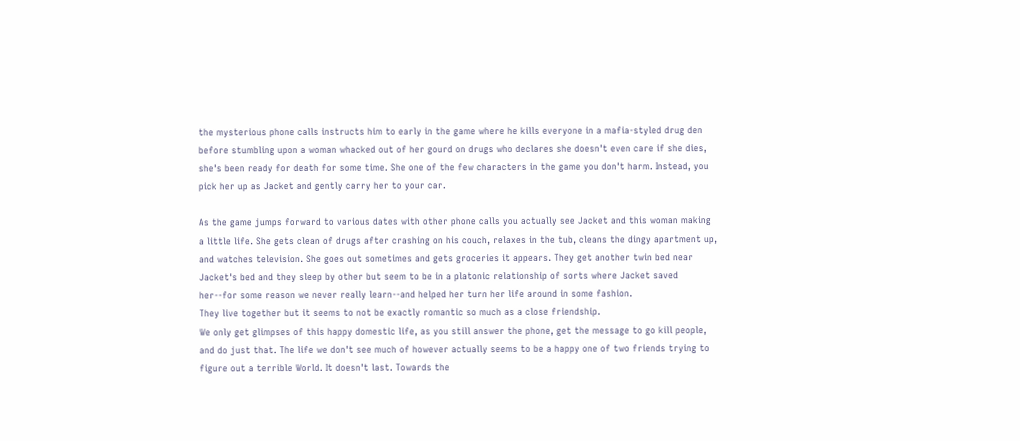the mysterious phone calls instructs him to early in the game where he kills everyone in a mafia-styled drug den before stumbling upon a woman whacked out of her gourd on drugs who declares she doesn't even care if she dies, she's been ready for death for some time. She one of the few characters in the game you don't harm. Instead, you pick her up as Jacket and gently carry her to your car.

As the game jumps forward to various dates with other phone calls you actually see Jacket and this woman making a little life. She gets clean of drugs after crashing on his couch, relaxes in the tub, cleans the dingy apartment up, and watches television. She goes out sometimes and gets groceries it appears. They get another twin bed near Jacket's bed and they sleep by other but seem to be in a platonic relationship of sorts where Jacket saved her--for some reason we never really learn--and helped her turn her life around in some fashion.
They live together but it seems to not be exactly romantic so much as a close friendship.
We only get glimpses of this happy domestic life, as you still answer the phone, get the message to go kill people, and do just that. The life we don't see much of however actually seems to be a happy one of two friends trying to figure out a terrible World. It doesn't last. Towards the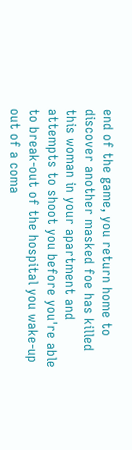end of the game, you return home to discover another masked foe has killed this woman in your apartment and attempts to shoot you before you're able to break-out of the hospital you wake-up out of a coma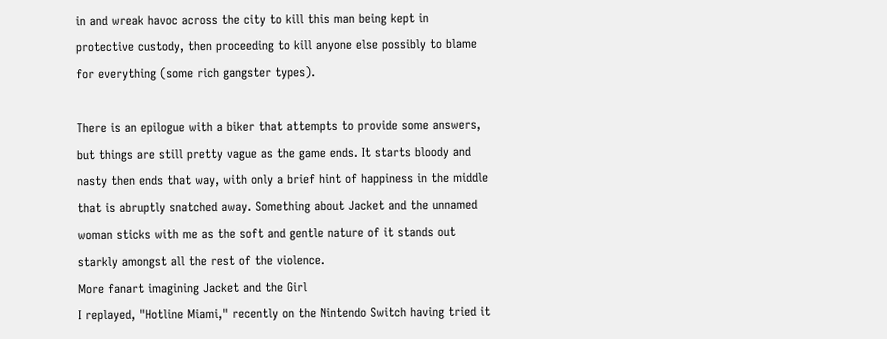in and wreak havoc across the city to kill this man being kept in protective custody, then proceeding to kill anyone else possibly to blame for everything (some rich gangster types).

There is an epilogue with a biker that attempts to provide some answers, but things are still pretty vague as the game ends. It starts bloody and nasty then ends that way, with only a brief hint of happiness in the middle that is abruptly snatched away. Something about Jacket and the unnamed woman sticks with me as the soft and gentle nature of it stands out starkly amongst all the rest of the violence.
More fanart imagining Jacket and the Girl
I replayed, "Hotline Miami," recently on the Nintendo Switch having tried it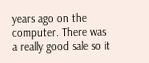years ago on the computer. There was a really good sale so it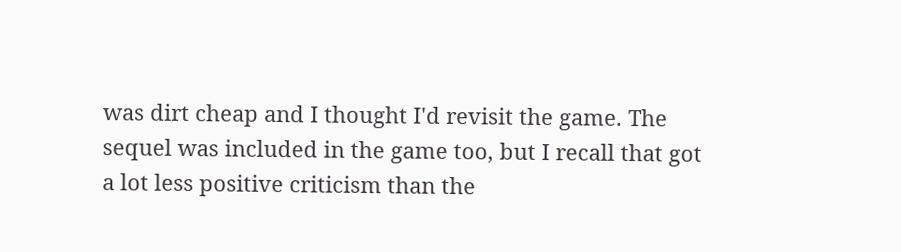was dirt cheap and I thought I'd revisit the game. The sequel was included in the game too, but I recall that got a lot less positive criticism than the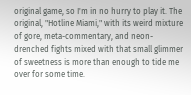original game, so I'm in no hurry to play it. The original, "Hotline Miami," with its weird mixture of gore, meta-commentary, and neon-drenched fights mixed with that small glimmer of sweetness is more than enough to tide me over for some time.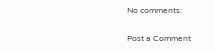No comments:

Post a Comment